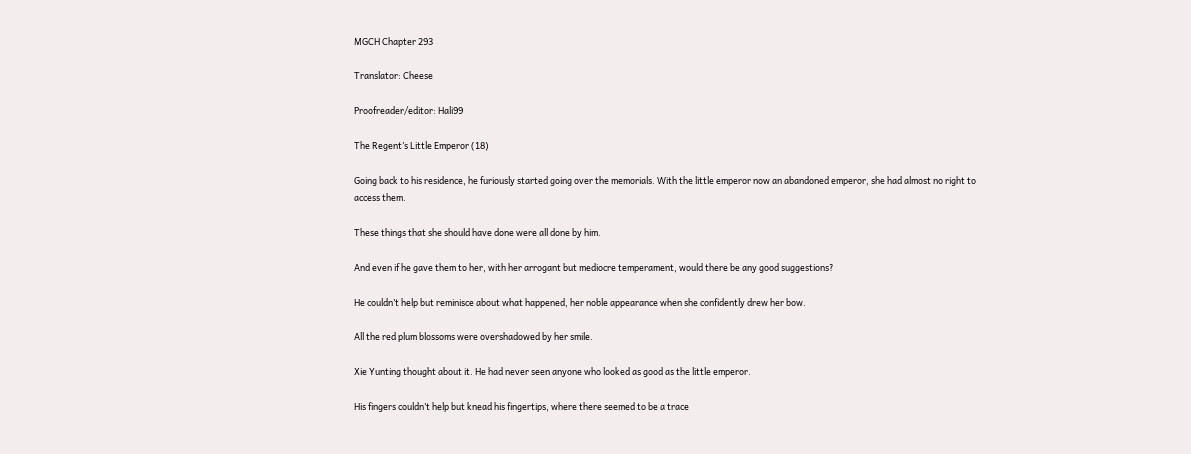MGCH Chapter 293

Translator: Cheese

Proofreader/editor: Hali99

The Regent’s Little Emperor (18)

Going back to his residence, he furiously started going over the memorials. With the little emperor now an abandoned emperor, she had almost no right to access them.

These things that she should have done were all done by him.

And even if he gave them to her, with her arrogant but mediocre temperament, would there be any good suggestions?

He couldn’t help but reminisce about what happened, her noble appearance when she confidently drew her bow.

All the red plum blossoms were overshadowed by her smile.

Xie Yunting thought about it. He had never seen anyone who looked as good as the little emperor.

His fingers couldn’t help but knead his fingertips, where there seemed to be a trace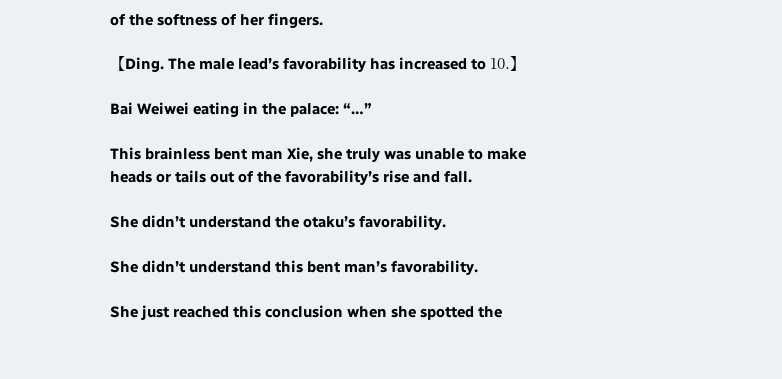of the softness of her fingers.

【Ding. The male lead’s favorability has increased to 10.】

Bai Weiwei eating in the palace: “…”

This brainless bent man Xie, she truly was unable to make heads or tails out of the favorability’s rise and fall.

She didn’t understand the otaku’s favorability.

She didn’t understand this bent man’s favorability.

She just reached this conclusion when she spotted the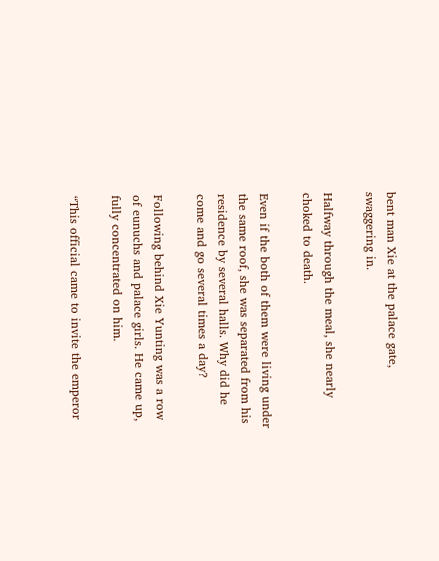bent man Xie at the palace gate, swaggering in.

Halfway through the meal, she nearly choked to death.

Even if the both of them were living under the same roof, she was separated from his residence by several halls. Why did he come and go several times a day?

Following behind Xie Yunting was a row of eunuchs and palace girls. He came up, fully concentrated on him.

“This official came to invite the emperor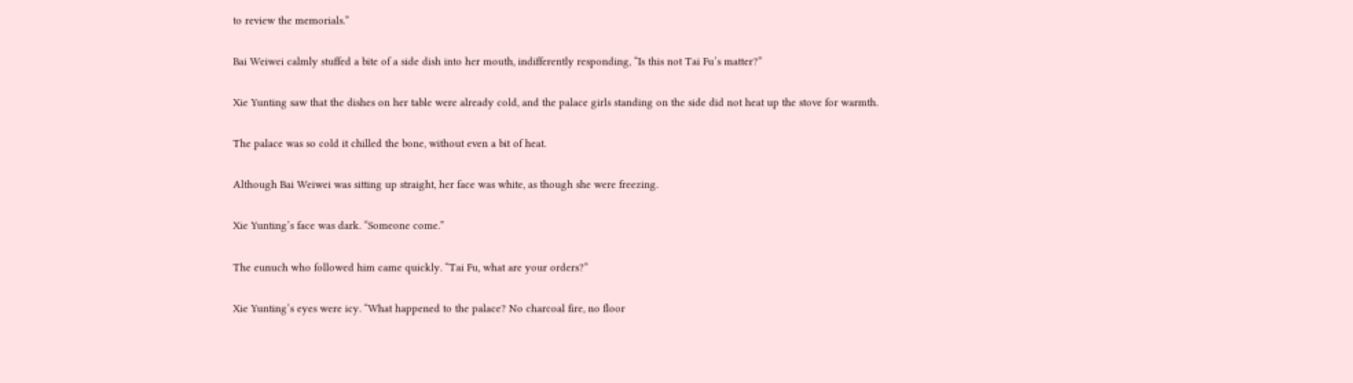to review the memorials.”

Bai Weiwei calmly stuffed a bite of a side dish into her mouth, indifferently responding, “Is this not Tai Fu’s matter?”

Xie Yunting saw that the dishes on her table were already cold, and the palace girls standing on the side did not heat up the stove for warmth.

The palace was so cold it chilled the bone, without even a bit of heat.

Although Bai Weiwei was sitting up straight, her face was white, as though she were freezing.

Xie Yunting’s face was dark. “Someone come.”

The eunuch who followed him came quickly. “Tai Fu, what are your orders?”

Xie Yunting’s eyes were icy. “What happened to the palace? No charcoal fire, no floor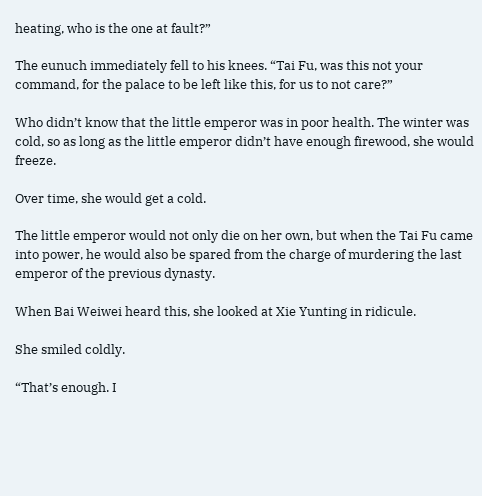heating, who is the one at fault?”

The eunuch immediately fell to his knees. “Tai Fu, was this not your command, for the palace to be left like this, for us to not care?”

Who didn’t know that the little emperor was in poor health. The winter was cold, so as long as the little emperor didn’t have enough firewood, she would freeze.

Over time, she would get a cold.

The little emperor would not only die on her own, but when the Tai Fu came into power, he would also be spared from the charge of murdering the last emperor of the previous dynasty.

When Bai Weiwei heard this, she looked at Xie Yunting in ridicule.

She smiled coldly.

“That’s enough. I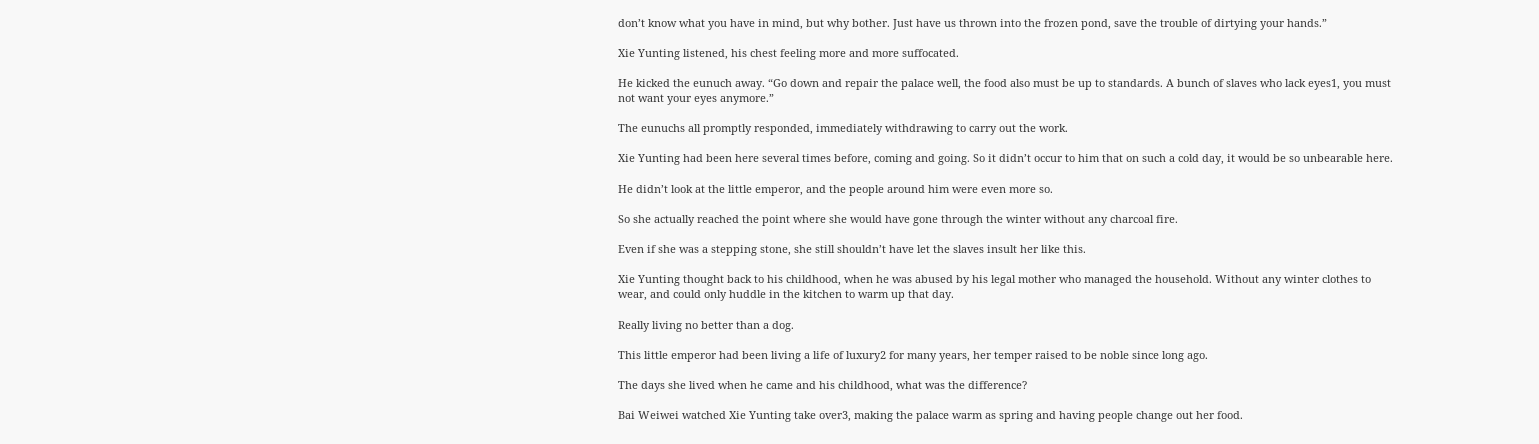don’t know what you have in mind, but why bother. Just have us thrown into the frozen pond, save the trouble of dirtying your hands.”

Xie Yunting listened, his chest feeling more and more suffocated.

He kicked the eunuch away. “Go down and repair the palace well, the food also must be up to standards. A bunch of slaves who lack eyes1, you must not want your eyes anymore.”

The eunuchs all promptly responded, immediately withdrawing to carry out the work.

Xie Yunting had been here several times before, coming and going. So it didn’t occur to him that on such a cold day, it would be so unbearable here.

He didn’t look at the little emperor, and the people around him were even more so.

So she actually reached the point where she would have gone through the winter without any charcoal fire.

Even if she was a stepping stone, she still shouldn’t have let the slaves insult her like this.

Xie Yunting thought back to his childhood, when he was abused by his legal mother who managed the household. Without any winter clothes to wear, and could only huddle in the kitchen to warm up that day.

Really living no better than a dog.

This little emperor had been living a life of luxury2 for many years, her temper raised to be noble since long ago.

The days she lived when he came and his childhood, what was the difference?

Bai Weiwei watched Xie Yunting take over3, making the palace warm as spring and having people change out her food.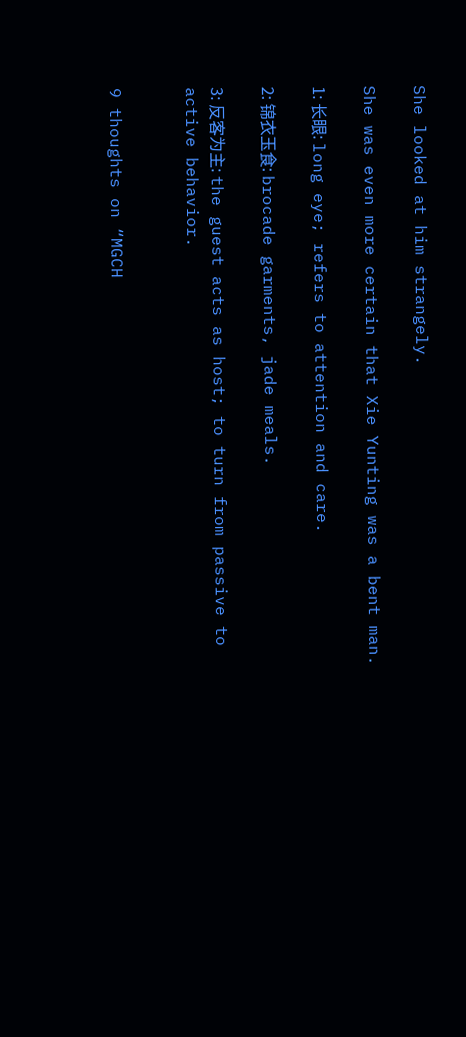She looked at him strangely.

She was even more certain that Xie Yunting was a bent man.

1: 长眼: long eye; refers to attention and care.

2: 锦衣玉食: brocade garments, jade meals.

3: 反客为主: the guest acts as host; to turn from passive to active behavior.


9 thoughts on “MGCH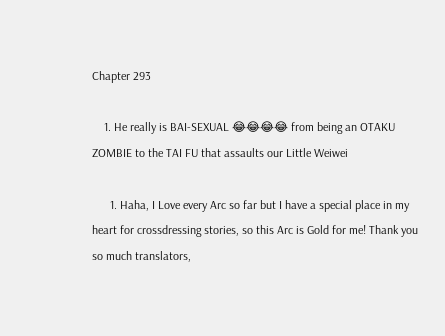Chapter 293

    1. He really is BAI-SEXUAL 😂😂😂😂 from being an OTAKU ZOMBIE to the TAI FU that assaults our Little Weiwei

      1. Haha, I Love every Arc so far but I have a special place in my heart for crossdressing stories, so this Arc is Gold for me! Thank you so much translators,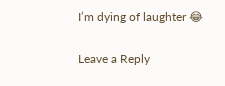I’m dying of laughter 😂

Leave a Reply